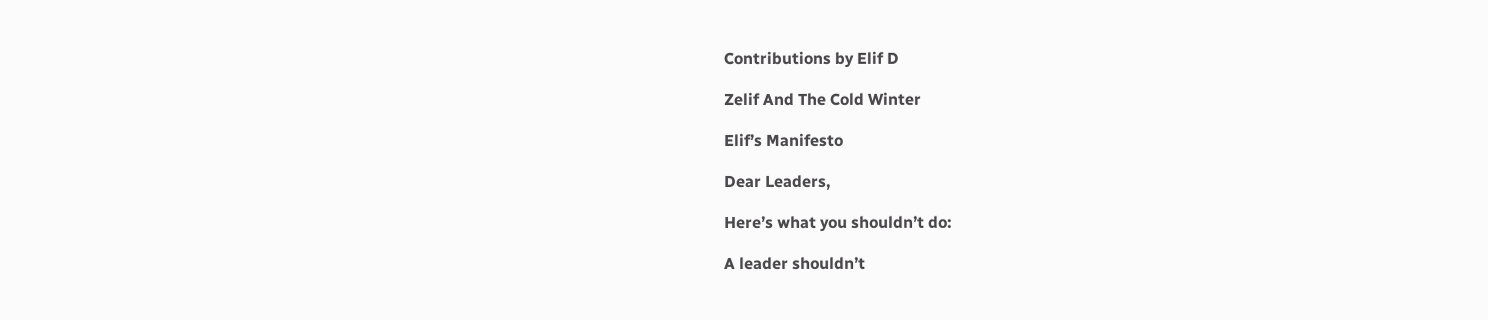Contributions by Elif D

Zelif And The Cold Winter

Elif’s Manifesto

Dear Leaders,

Here’s what you shouldn’t do:

A leader shouldn’t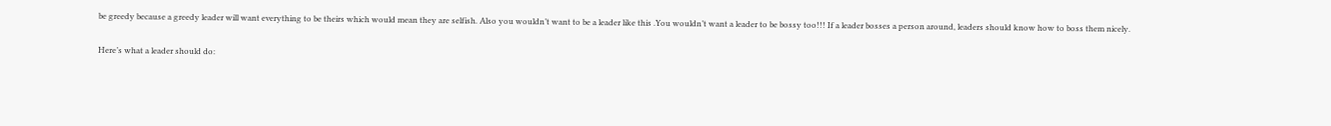be greedy because a greedy leader will want everything to be theirs which would mean they are selfish. Also you wouldn’t want to be a leader like this .You wouldn’t want a leader to be bossy too!!! If a leader bosses a person around, leaders should know how to boss them nicely.

Here’s what a leader should do: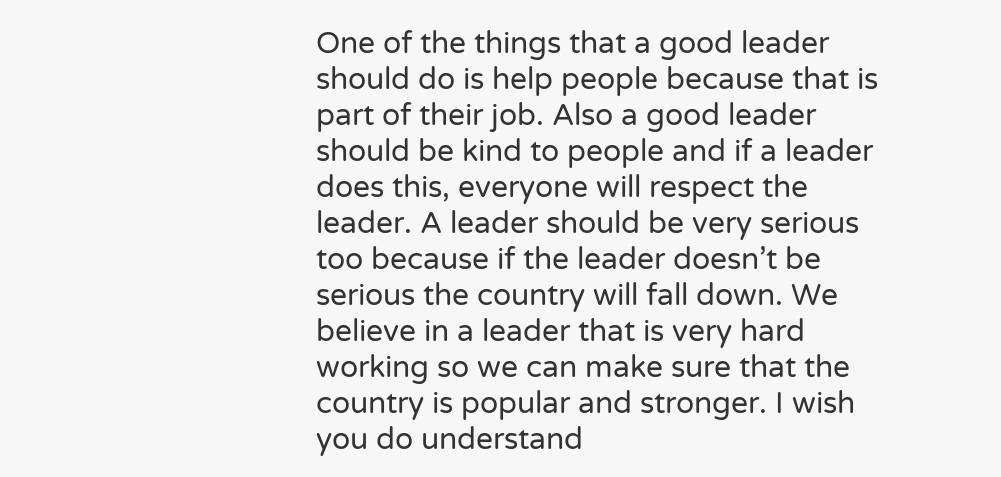One of the things that a good leader should do is help people because that is part of their job. Also a good leader should be kind to people and if a leader does this, everyone will respect the leader. A leader should be very serious too because if the leader doesn’t be serious the country will fall down. We   believe in a leader that is very hard working so we can make sure that the country is popular and stronger. I wish you do understand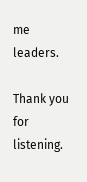me leaders.

Thank you for listening.